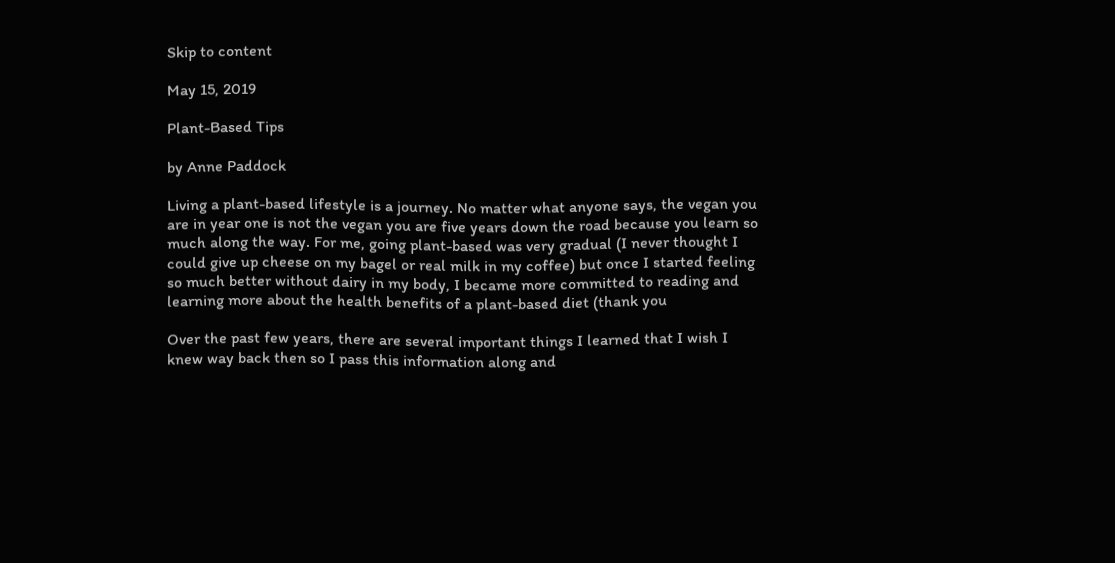Skip to content

May 15, 2019

Plant-Based Tips

by Anne Paddock

Living a plant-based lifestyle is a journey. No matter what anyone says, the vegan you are in year one is not the vegan you are five years down the road because you learn so much along the way. For me, going plant-based was very gradual (I never thought I could give up cheese on my bagel or real milk in my coffee) but once I started feeling so much better without dairy in my body, I became more committed to reading and learning more about the health benefits of a plant-based diet (thank you

Over the past few years, there are several important things I learned that I wish I knew way back then so I pass this information along and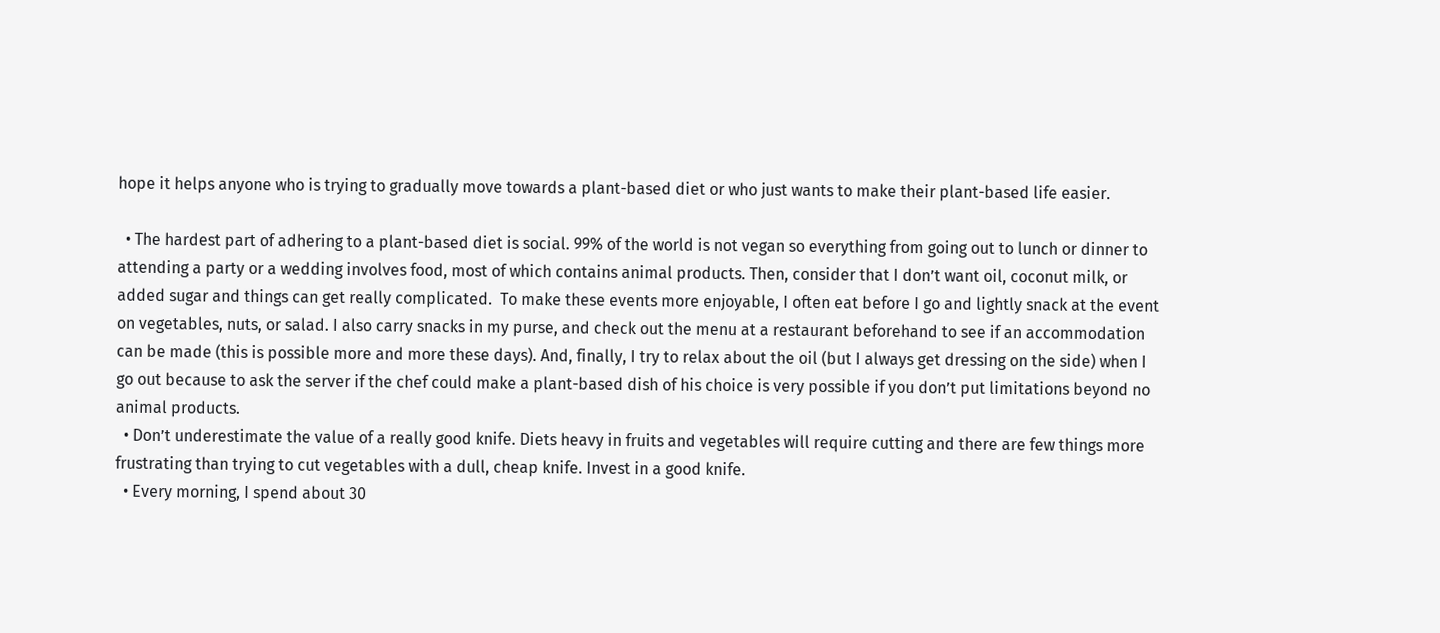hope it helps anyone who is trying to gradually move towards a plant-based diet or who just wants to make their plant-based life easier.

  • The hardest part of adhering to a plant-based diet is social. 99% of the world is not vegan so everything from going out to lunch or dinner to attending a party or a wedding involves food, most of which contains animal products. Then, consider that I don’t want oil, coconut milk, or added sugar and things can get really complicated.  To make these events more enjoyable, I often eat before I go and lightly snack at the event on vegetables, nuts, or salad. I also carry snacks in my purse, and check out the menu at a restaurant beforehand to see if an accommodation can be made (this is possible more and more these days). And, finally, I try to relax about the oil (but I always get dressing on the side) when I go out because to ask the server if the chef could make a plant-based dish of his choice is very possible if you don’t put limitations beyond no animal products.
  • Don’t underestimate the value of a really good knife. Diets heavy in fruits and vegetables will require cutting and there are few things more frustrating than trying to cut vegetables with a dull, cheap knife. Invest in a good knife.
  • Every morning, I spend about 30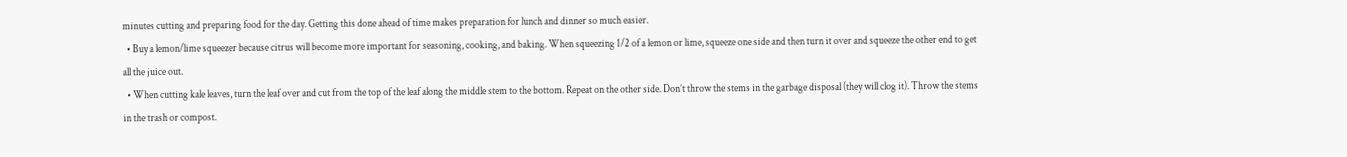minutes cutting and preparing food for the day. Getting this done ahead of time makes preparation for lunch and dinner so much easier.
  • Buy a lemon/lime squeezer because citrus will become more important for seasoning, cooking, and baking. When squeezing 1/2 of a lemon or lime, squeeze one side and then turn it over and squeeze the other end to get all the juice out.
  • When cutting kale leaves, turn the leaf over and cut from the top of the leaf along the middle stem to the bottom. Repeat on the other side. Don’t throw the stems in the garbage disposal (they will clog it). Throw the stems in the trash or compost.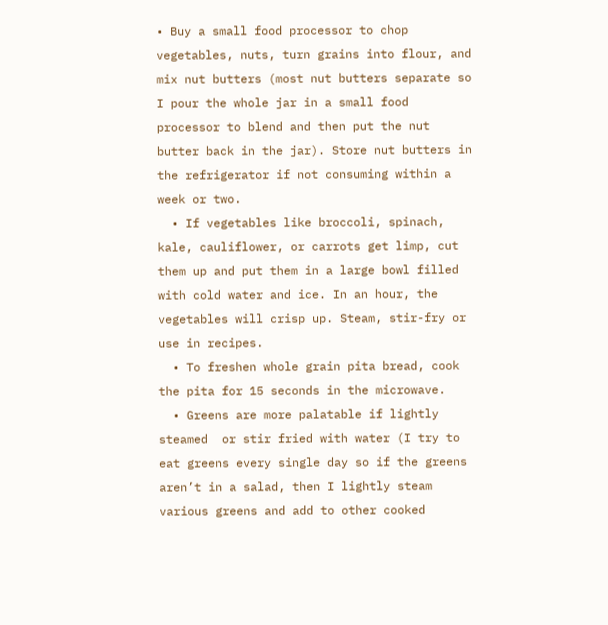• Buy a small food processor to chop vegetables, nuts, turn grains into flour, and mix nut butters (most nut butters separate so I pour the whole jar in a small food processor to blend and then put the nut butter back in the jar). Store nut butters in the refrigerator if not consuming within a week or two.
  • If vegetables like broccoli, spinach, kale, cauliflower, or carrots get limp, cut them up and put them in a large bowl filled with cold water and ice. In an hour, the vegetables will crisp up. Steam, stir-fry or use in recipes.
  • To freshen whole grain pita bread, cook the pita for 15 seconds in the microwave.
  • Greens are more palatable if lightly steamed  or stir fried with water (I try to eat greens every single day so if the greens aren’t in a salad, then I lightly steam various greens and add to other cooked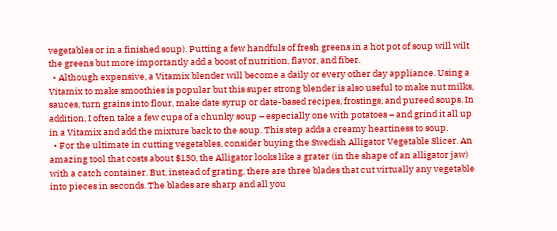vegetables or in a finished soup). Putting a few handfuls of fresh greens in a hot pot of soup will wilt the greens but more importantly add a boost of nutrition, flavor, and fiber.
  • Although expensive, a Vitamix blender will become a daily or every other day appliance. Using a Vitamix to make smoothies is popular but this super strong blender is also useful to make nut milks, sauces, turn grains into flour, make date syrup or date-based recipes, frostings, and pureed soups. In addition, I often take a few cups of a chunky soup – especially one with potatoes – and grind it all up in a Vitamix and add the mixture back to the soup. This step adds a creamy heartiness to soup.
  • For the ultimate in cutting vegetables, consider buying the Swedish Alligator Vegetable Slicer. An amazing tool that costs about $130, the Alligator looks like a grater (in the shape of an alligator jaw) with a catch container. But, instead of grating, there are three blades that cut virtually any vegetable into pieces in seconds. The blades are sharp and all you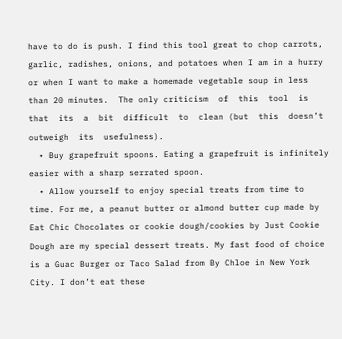have to do is push. I find this tool great to chop carrots, garlic, radishes, onions, and potatoes when I am in a hurry or when I want to make a homemade vegetable soup in less than 20 minutes.  The only criticism  of  this  tool  is  that  its  a  bit  difficult  to  clean (but  this  doesn’t  outweigh  its  usefulness).
  • Buy grapefruit spoons. Eating a grapefruit is infinitely easier with a sharp serrated spoon.
  • Allow yourself to enjoy special treats from time to time. For me, a peanut butter or almond butter cup made by Eat Chic Chocolates or cookie dough/cookies by Just Cookie Dough are my special dessert treats. My fast food of choice is a Guac Burger or Taco Salad from By Chloe in New York City. I don’t eat these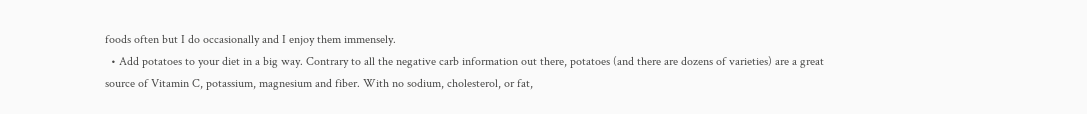foods often but I do occasionally and I enjoy them immensely.
  • Add potatoes to your diet in a big way. Contrary to all the negative carb information out there, potatoes (and there are dozens of varieties) are a great source of Vitamin C, potassium, magnesium and fiber. With no sodium, cholesterol, or fat,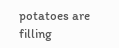potatoes are filling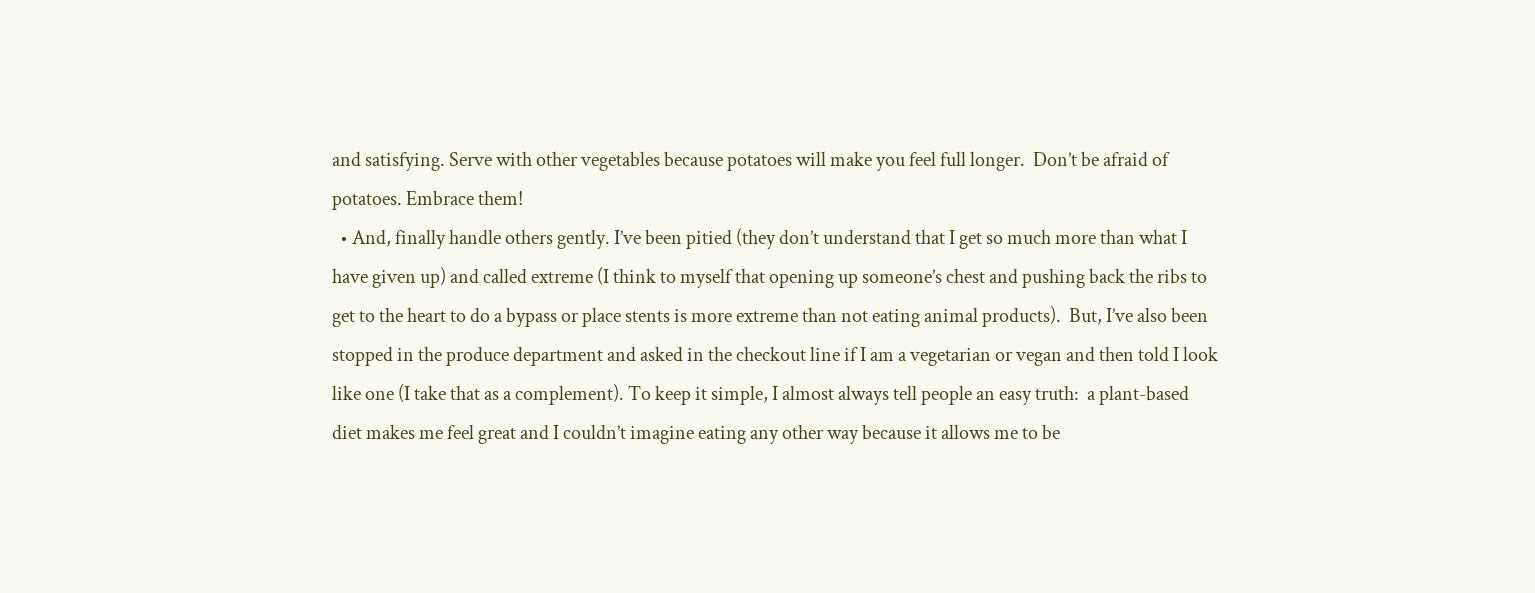and satisfying. Serve with other vegetables because potatoes will make you feel full longer.  Don’t be afraid of potatoes. Embrace them!
  • And, finally handle others gently. I’ve been pitied (they don’t understand that I get so much more than what I have given up) and called extreme (I think to myself that opening up someone’s chest and pushing back the ribs to get to the heart to do a bypass or place stents is more extreme than not eating animal products).  But, I’ve also been stopped in the produce department and asked in the checkout line if I am a vegetarian or vegan and then told I look like one (I take that as a complement). To keep it simple, I almost always tell people an easy truth:  a plant-based diet makes me feel great and I couldn’t imagine eating any other way because it allows me to be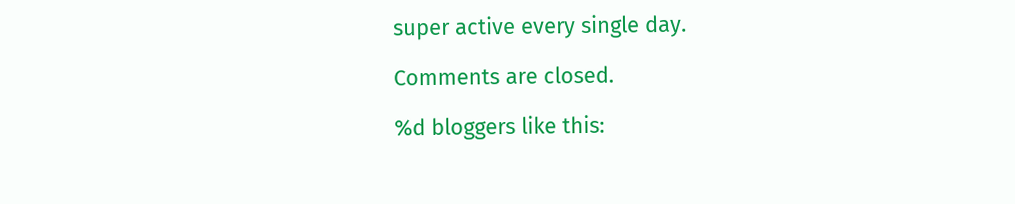super active every single day.

Comments are closed.

%d bloggers like this: